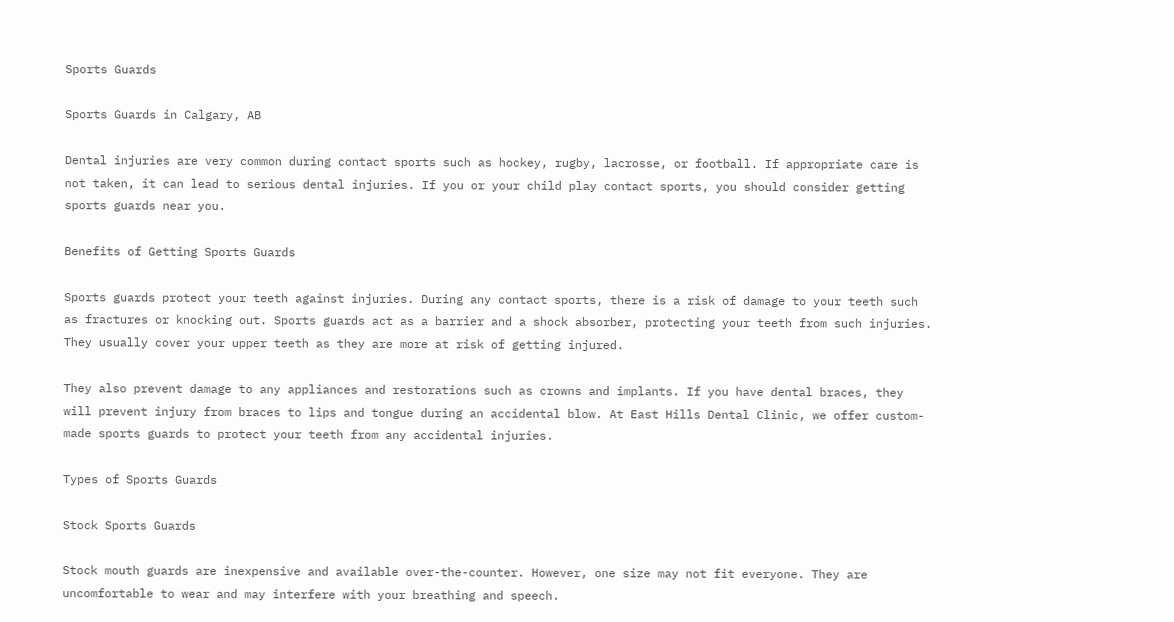Sports Guards

Sports Guards in Calgary, AB

Dental injuries are very common during contact sports such as hockey, rugby, lacrosse, or football. If appropriate care is not taken, it can lead to serious dental injuries. If you or your child play contact sports, you should consider getting sports guards near you.

Benefits of Getting Sports Guards

Sports guards protect your teeth against injuries. During any contact sports, there is a risk of damage to your teeth such as fractures or knocking out. Sports guards act as a barrier and a shock absorber, protecting your teeth from such injuries. They usually cover your upper teeth as they are more at risk of getting injured.

They also prevent damage to any appliances and restorations such as crowns and implants. If you have dental braces, they will prevent injury from braces to lips and tongue during an accidental blow. At East Hills Dental Clinic, we offer custom-made sports guards to protect your teeth from any accidental injuries.

Types of Sports Guards

Stock Sports Guards

Stock mouth guards are inexpensive and available over-the-counter. However, one size may not fit everyone. They are uncomfortable to wear and may interfere with your breathing and speech.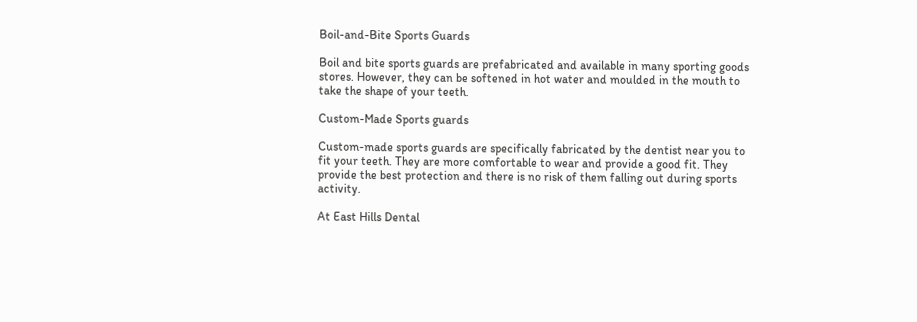Boil-and-Bite Sports Guards

Boil and bite sports guards are prefabricated and available in many sporting goods stores. However, they can be softened in hot water and moulded in the mouth to take the shape of your teeth.

Custom-Made Sports guards

Custom-made sports guards are specifically fabricated by the dentist near you to fit your teeth. They are more comfortable to wear and provide a good fit. They provide the best protection and there is no risk of them falling out during sports activity.

At East Hills Dental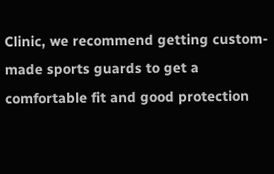Clinic, we recommend getting custom-made sports guards to get a comfortable fit and good protection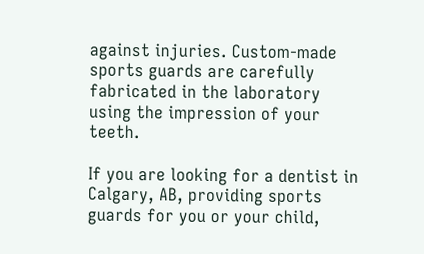against injuries. Custom-made sports guards are carefully fabricated in the laboratory using the impression of your teeth.

If you are looking for a dentist in Calgary, AB, providing sports guards for you or your child,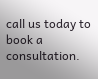call us today to book a consultation.